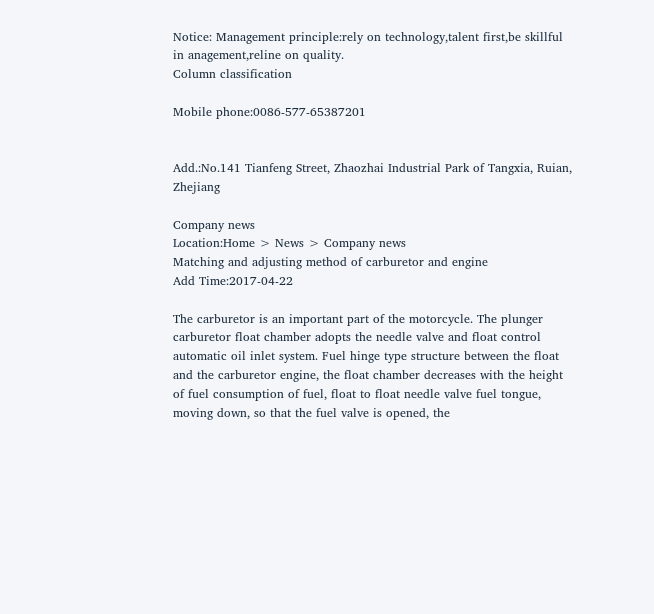Notice: Management principle:rely on technology,talent first,be skillful in anagement,reline on quality.
Column classification

Mobile phone:0086-577-65387201


Add.:No.141 Tianfeng Street, Zhaozhai Industrial Park of Tangxia, Ruian, Zhejiang

Company news
Location:Home > News > Company news
Matching and adjusting method of carburetor and engine
Add Time:2017-04-22

The carburetor is an important part of the motorcycle. The plunger carburetor float chamber adopts the needle valve and float control automatic oil inlet system. Fuel hinge type structure between the float and the carburetor engine, the float chamber decreases with the height of fuel consumption of fuel, float to float needle valve fuel tongue, moving down, so that the fuel valve is opened, the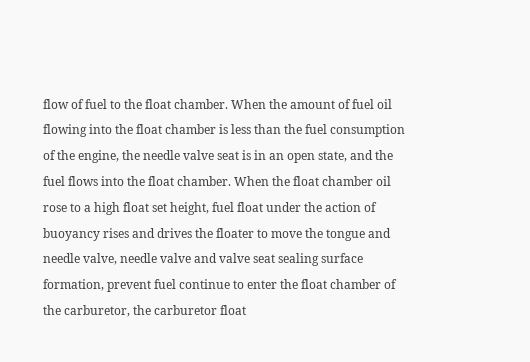flow of fuel to the float chamber. When the amount of fuel oil flowing into the float chamber is less than the fuel consumption of the engine, the needle valve seat is in an open state, and the fuel flows into the float chamber. When the float chamber oil rose to a high float set height, fuel float under the action of buoyancy rises and drives the floater to move the tongue and needle valve, needle valve and valve seat sealing surface formation, prevent fuel continue to enter the float chamber of the carburetor, the carburetor float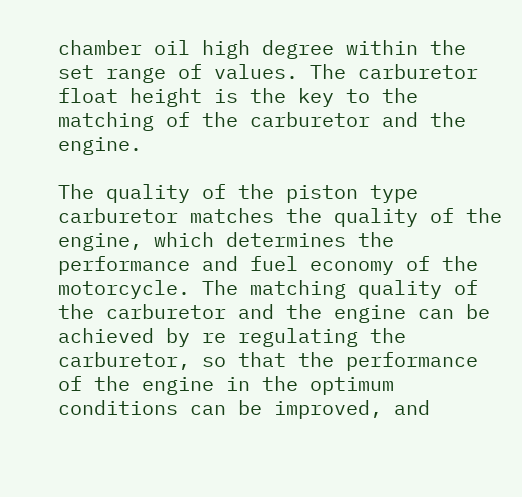chamber oil high degree within the set range of values. The carburetor float height is the key to the matching of the carburetor and the engine.

The quality of the piston type carburetor matches the quality of the engine, which determines the performance and fuel economy of the motorcycle. The matching quality of the carburetor and the engine can be achieved by re regulating the carburetor, so that the performance of the engine in the optimum conditions can be improved, and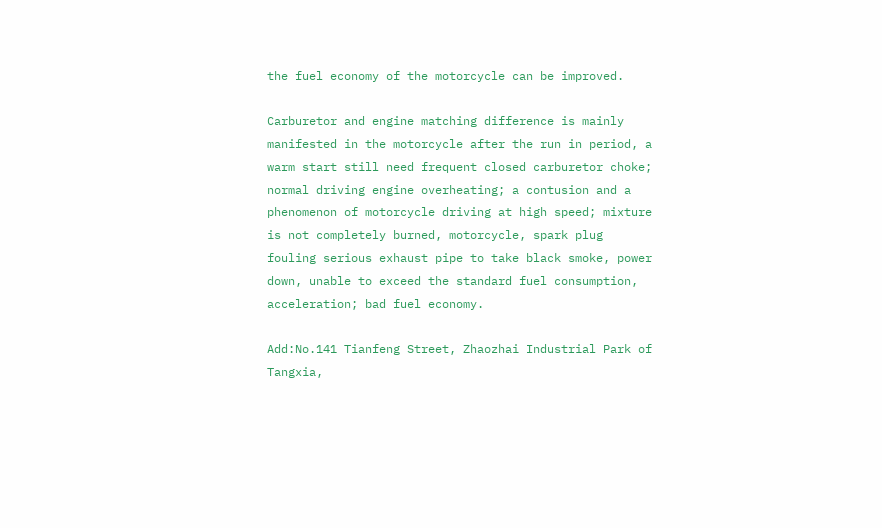the fuel economy of the motorcycle can be improved.

Carburetor and engine matching difference is mainly manifested in the motorcycle after the run in period, a warm start still need frequent closed carburetor choke; normal driving engine overheating; a contusion and a phenomenon of motorcycle driving at high speed; mixture is not completely burned, motorcycle, spark plug fouling serious exhaust pipe to take black smoke, power down, unable to exceed the standard fuel consumption, acceleration; bad fuel economy.

Add:No.141 Tianfeng Street, Zhaozhai Industrial Park of Tangxia,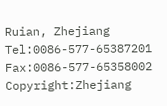Ruian, Zhejiang  Tel:0086-577-65387201  Fax:0086-577-65358002
Copyright:Zhejiang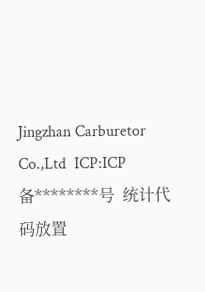Jingzhan Carburetor Co.,Ltd  ICP:ICP备********号  统计代码放置